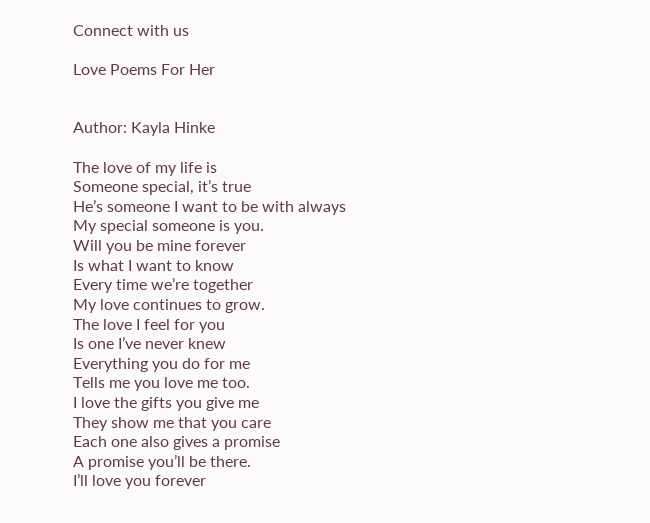Connect with us

Love Poems For Her


Author: Kayla Hinke

The love of my life is
Someone special, it’s true
He’s someone I want to be with always
My special someone is you.
Will you be mine forever
Is what I want to know
Every time we’re together
My love continues to grow.
The love I feel for you
Is one I’ve never knew
Everything you do for me
Tells me you love me too.
I love the gifts you give me
They show me that you care
Each one also gives a promise
A promise you’ll be there.
I’ll love you forever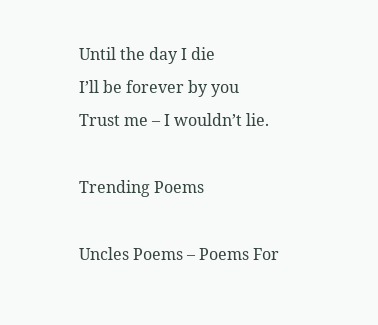Until the day I die
I’ll be forever by you
Trust me – I wouldn’t lie.

Trending Poems

Uncles Poems – Poems For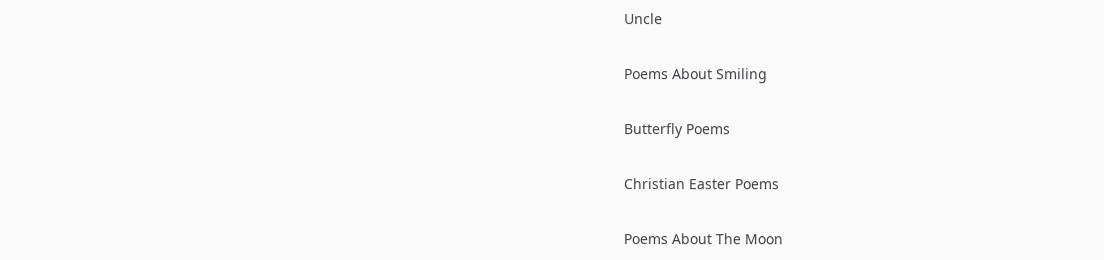Uncle


Poems About Smiling


Butterfly Poems


Christian Easter Poems


Poems About The Moon